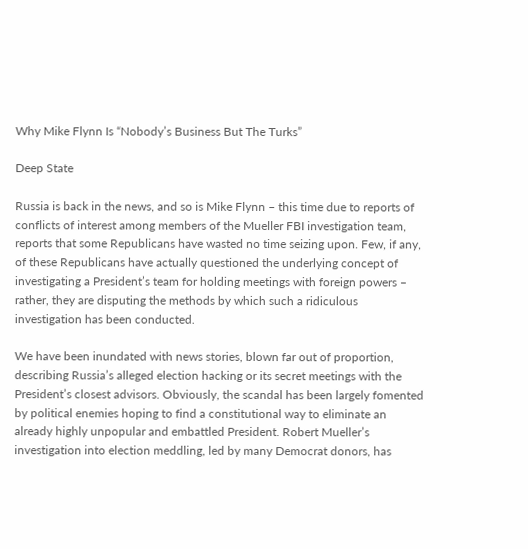Why Mike Flynn Is “Nobody’s Business But The Turks”

Deep State

Russia is back in the news, and so is Mike Flynn – this time due to reports of conflicts of interest among members of the Mueller FBI investigation team, reports that some Republicans have wasted no time seizing upon. Few, if any, of these Republicans have actually questioned the underlying concept of investigating a President’s team for holding meetings with foreign powers – rather, they are disputing the methods by which such a ridiculous investigation has been conducted.

We have been inundated with news stories, blown far out of proportion, describing Russia’s alleged election hacking or its secret meetings with the President’s closest advisors. Obviously, the scandal has been largely fomented by political enemies hoping to find a constitutional way to eliminate an already highly unpopular and embattled President. Robert Mueller’s investigation into election meddling, led by many Democrat donors, has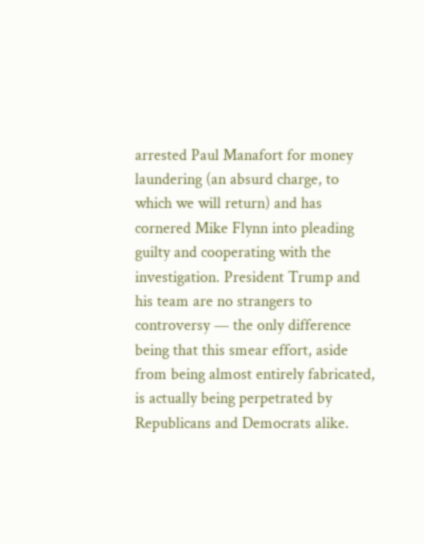arrested Paul Manafort for money laundering (an absurd charge, to which we will return) and has cornered Mike Flynn into pleading guilty and cooperating with the investigation. President Trump and his team are no strangers to controversy — the only difference being that this smear effort, aside from being almost entirely fabricated, is actually being perpetrated by Republicans and Democrats alike.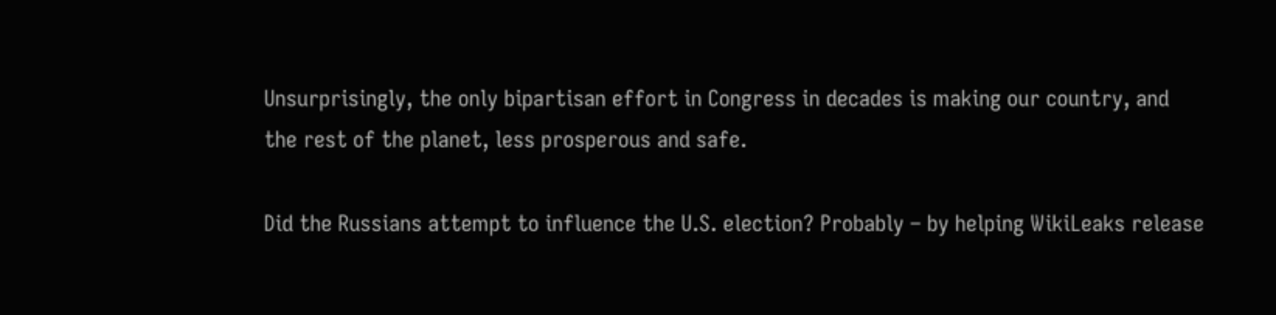Unsurprisingly, the only bipartisan effort in Congress in decades is making our country, and the rest of the planet, less prosperous and safe.

Did the Russians attempt to influence the U.S. election? Probably – by helping WikiLeaks release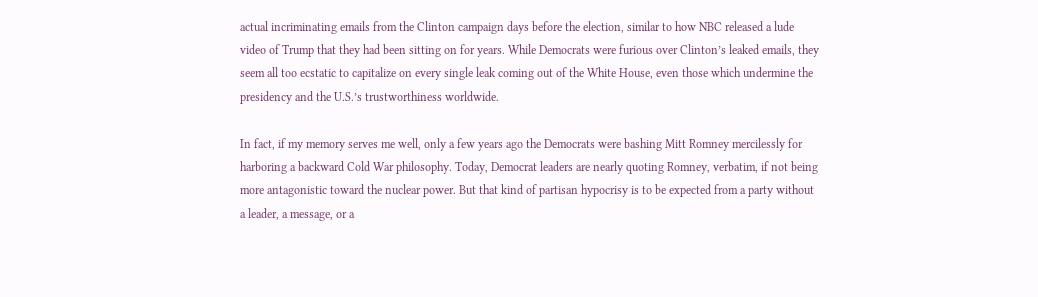actual incriminating emails from the Clinton campaign days before the election, similar to how NBC released a lude video of Trump that they had been sitting on for years. While Democrats were furious over Clinton’s leaked emails, they seem all too ecstatic to capitalize on every single leak coming out of the White House, even those which undermine the presidency and the U.S.’s trustworthiness worldwide.

In fact, if my memory serves me well, only a few years ago the Democrats were bashing Mitt Romney mercilessly for harboring a backward Cold War philosophy. Today, Democrat leaders are nearly quoting Romney, verbatim, if not being more antagonistic toward the nuclear power. But that kind of partisan hypocrisy is to be expected from a party without a leader, a message, or a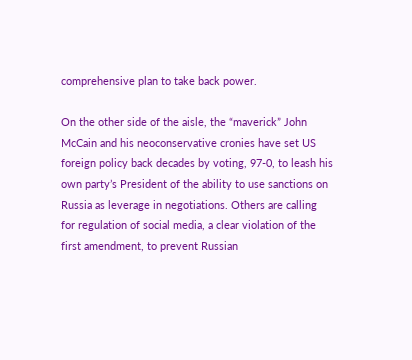comprehensive plan to take back power.

On the other side of the aisle, the “maverick” John McCain and his neoconservative cronies have set US foreign policy back decades by voting, 97-0, to leash his own party’s President of the ability to use sanctions on Russia as leverage in negotiations. Others are calling for regulation of social media, a clear violation of the first amendment, to prevent Russian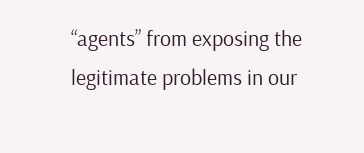“agents” from exposing the legitimate problems in our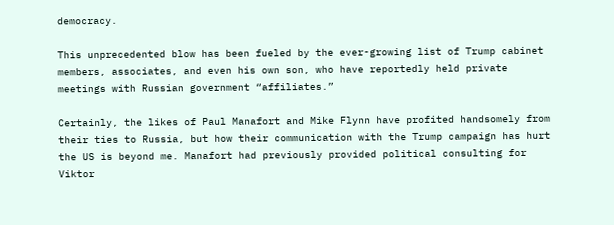democracy.

This unprecedented blow has been fueled by the ever-growing list of Trump cabinet members, associates, and even his own son, who have reportedly held private meetings with Russian government “affiliates.”

Certainly, the likes of Paul Manafort and Mike Flynn have profited handsomely from their ties to Russia, but how their communication with the Trump campaign has hurt the US is beyond me. Manafort had previously provided political consulting for Viktor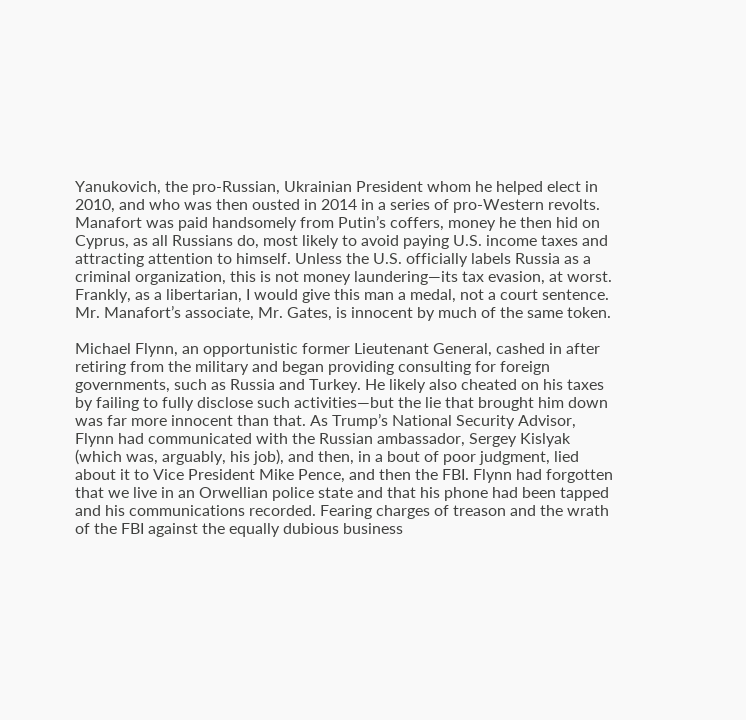Yanukovich, the pro-Russian, Ukrainian President whom he helped elect in 2010, and who was then ousted in 2014 in a series of pro-Western revolts. Manafort was paid handsomely from Putin’s coffers, money he then hid on Cyprus, as all Russians do, most likely to avoid paying U.S. income taxes and attracting attention to himself. Unless the U.S. officially labels Russia as a criminal organization, this is not money laundering—its tax evasion, at worst. Frankly, as a libertarian, I would give this man a medal, not a court sentence. Mr. Manafort’s associate, Mr. Gates, is innocent by much of the same token.

Michael Flynn, an opportunistic former Lieutenant General, cashed in after retiring from the military and began providing consulting for foreign governments, such as Russia and Turkey. He likely also cheated on his taxes by failing to fully disclose such activities—but the lie that brought him down was far more innocent than that. As Trump’s National Security Advisor, Flynn had communicated with the Russian ambassador, Sergey Kislyak (which was, arguably, his job), and then, in a bout of poor judgment, lied about it to Vice President Mike Pence, and then the FBI. Flynn had forgotten that we live in an Orwellian police state and that his phone had been tapped and his communications recorded. Fearing charges of treason and the wrath of the FBI against the equally dubious business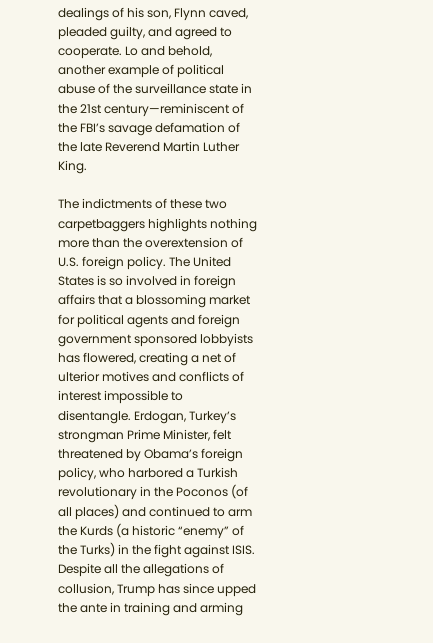dealings of his son, Flynn caved, pleaded guilty, and agreed to cooperate. Lo and behold, another example of political abuse of the surveillance state in the 21st century—reminiscent of the FBI’s savage defamation of the late Reverend Martin Luther King.

The indictments of these two carpetbaggers highlights nothing more than the overextension of U.S. foreign policy. The United States is so involved in foreign affairs that a blossoming market for political agents and foreign government sponsored lobbyists has flowered, creating a net of ulterior motives and conflicts of interest impossible to disentangle. Erdogan, Turkey’s strongman Prime Minister, felt threatened by Obama’s foreign policy, who harbored a Turkish revolutionary in the Poconos (of all places) and continued to arm the Kurds (a historic “enemy” of the Turks) in the fight against ISIS. Despite all the allegations of collusion, Trump has since upped the ante in training and arming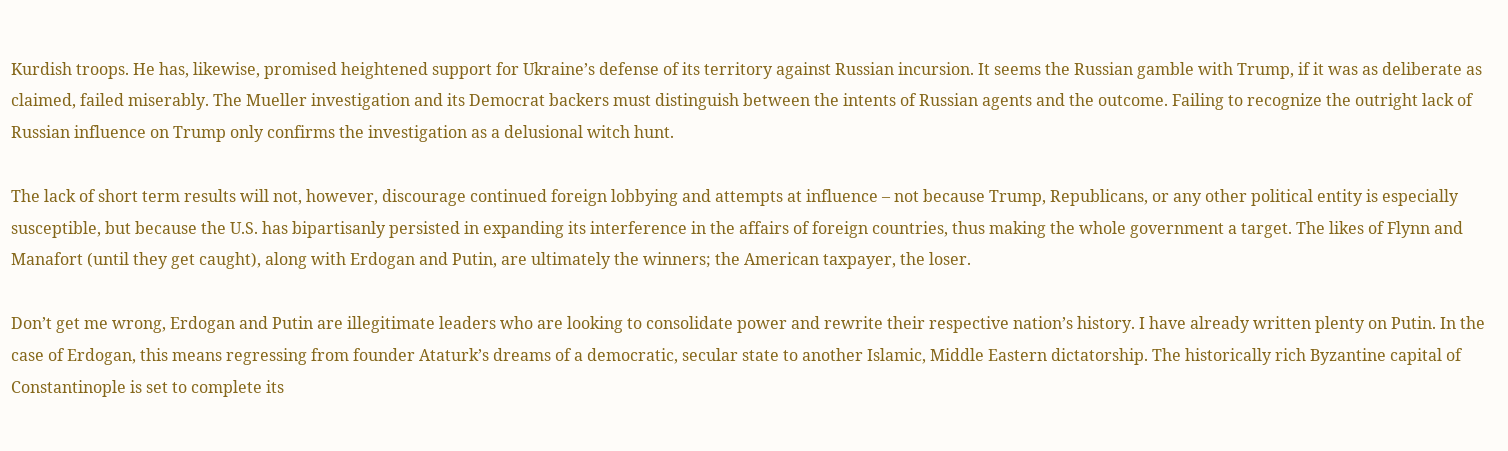Kurdish troops. He has, likewise, promised heightened support for Ukraine’s defense of its territory against Russian incursion. It seems the Russian gamble with Trump, if it was as deliberate as claimed, failed miserably. The Mueller investigation and its Democrat backers must distinguish between the intents of Russian agents and the outcome. Failing to recognize the outright lack of Russian influence on Trump only confirms the investigation as a delusional witch hunt.

The lack of short term results will not, however, discourage continued foreign lobbying and attempts at influence – not because Trump, Republicans, or any other political entity is especially susceptible, but because the U.S. has bipartisanly persisted in expanding its interference in the affairs of foreign countries, thus making the whole government a target. The likes of Flynn and Manafort (until they get caught), along with Erdogan and Putin, are ultimately the winners; the American taxpayer, the loser.

Don’t get me wrong, Erdogan and Putin are illegitimate leaders who are looking to consolidate power and rewrite their respective nation’s history. I have already written plenty on Putin. In the case of Erdogan, this means regressing from founder Ataturk’s dreams of a democratic, secular state to another Islamic, Middle Eastern dictatorship. The historically rich Byzantine capital of Constantinople is set to complete its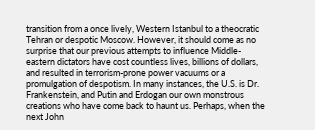transition from a once lively, Western Istanbul to a theocratic Tehran or despotic Moscow. However, it should come as no surprise that our previous attempts to influence Middle-eastern dictators have cost countless lives, billions of dollars, and resulted in terrorism-prone power vacuums or a promulgation of despotism. In many instances, the U.S. is Dr. Frankenstein, and Putin and Erdogan our own monstrous creations who have come back to haunt us. Perhaps, when the next John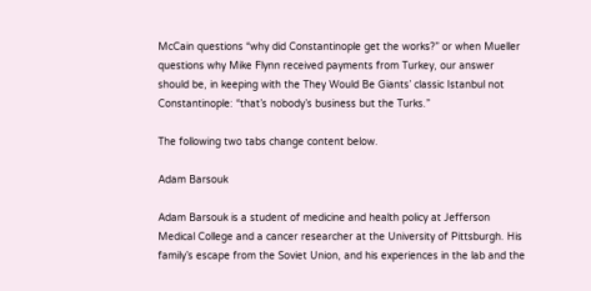McCain questions “why did Constantinople get the works?” or when Mueller questions why Mike Flynn received payments from Turkey, our answer should be, in keeping with the They Would Be Giants’ classic Istanbul not Constantinople: “that’s nobody’s business but the Turks.”

The following two tabs change content below.

Adam Barsouk

Adam Barsouk is a student of medicine and health policy at Jefferson Medical College and a cancer researcher at the University of Pittsburgh. His family’s escape from the Soviet Union, and his experiences in the lab and the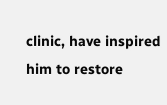clinic, have inspired him to restore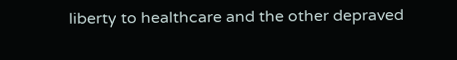liberty to healthcare and the other depraved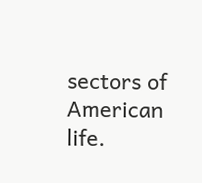sectors of American life.